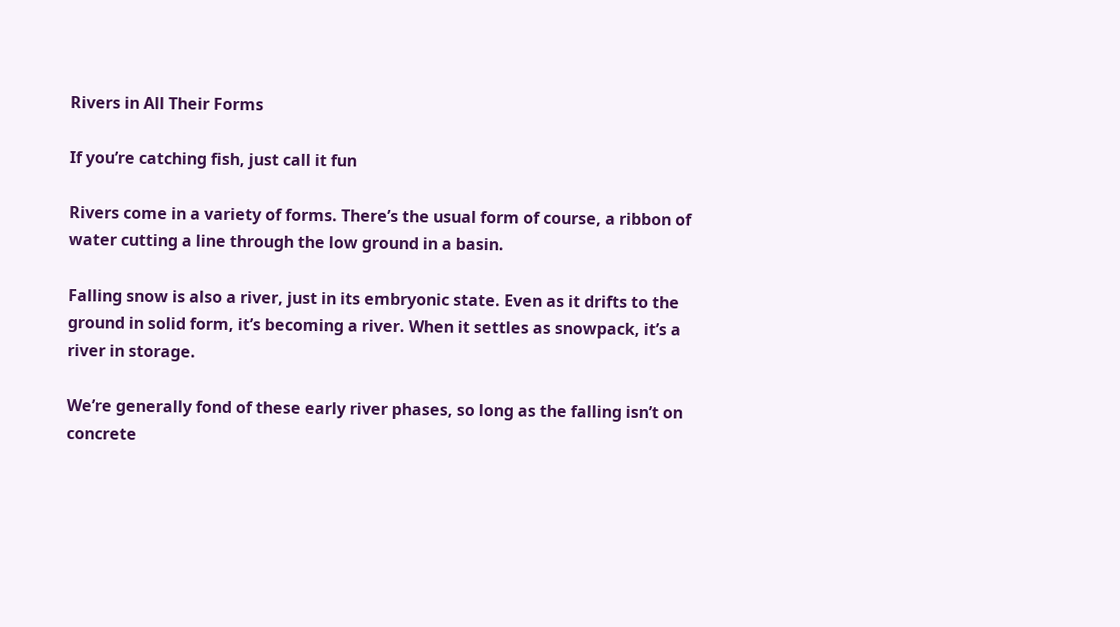Rivers in All Their Forms

If you’re catching fish, just call it fun

Rivers come in a variety of forms. There’s the usual form of course, a ribbon of water cutting a line through the low ground in a basin.

Falling snow is also a river, just in its embryonic state. Even as it drifts to the ground in solid form, it’s becoming a river. When it settles as snowpack, it’s a river in storage.

We’re generally fond of these early river phases, so long as the falling isn’t on concrete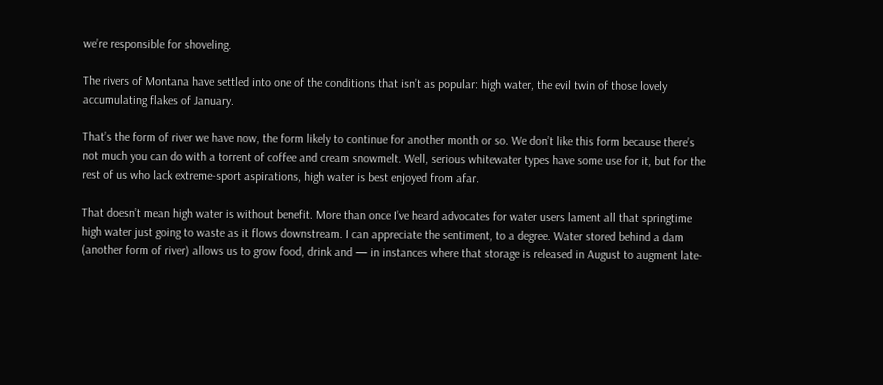we’re responsible for shoveling.

The rivers of Montana have settled into one of the conditions that isn’t as popular: high water, the evil twin of those lovely accumulating flakes of January.

That’s the form of river we have now, the form likely to continue for another month or so. We don’t like this form because there’s not much you can do with a torrent of coffee and cream snowmelt. Well, serious whitewater types have some use for it, but for the rest of us who lack extreme-sport aspirations, high water is best enjoyed from afar.

That doesn’t mean high water is without benefit. More than once I’ve heard advocates for water users lament all that springtime high water just going to waste as it flows downstream. I can appreciate the sentiment, to a degree. Water stored behind a dam (another form of river) allows us to grow food, drink and — in instances where that storage is released in August to augment late-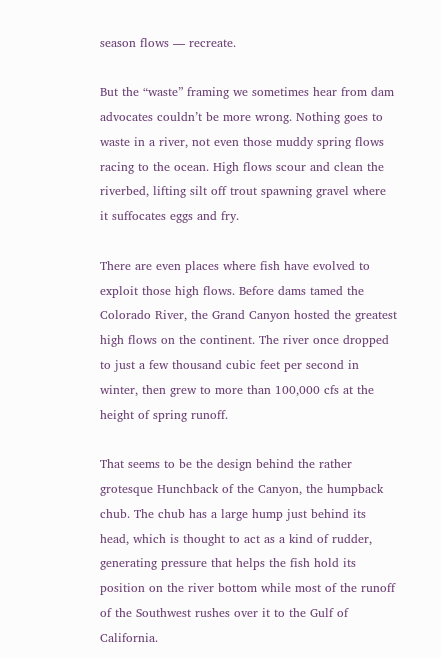season flows — recreate.

But the “waste” framing we sometimes hear from dam advocates couldn’t be more wrong. Nothing goes to waste in a river, not even those muddy spring flows racing to the ocean. High flows scour and clean the riverbed, lifting silt off trout spawning gravel where it suffocates eggs and fry.

There are even places where fish have evolved to exploit those high flows. Before dams tamed the Colorado River, the Grand Canyon hosted the greatest high flows on the continent. The river once dropped to just a few thousand cubic feet per second in winter, then grew to more than 100,000 cfs at the height of spring runoff.

That seems to be the design behind the rather grotesque Hunchback of the Canyon, the humpback chub. The chub has a large hump just behind its head, which is thought to act as a kind of rudder, generating pressure that helps the fish hold its position on the river bottom while most of the runoff of the Southwest rushes over it to the Gulf of California.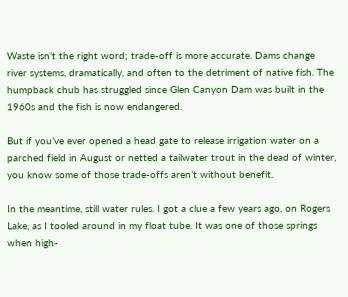Waste isn’t the right word; trade-off is more accurate. Dams change river systems, dramatically, and often to the detriment of native fish. The humpback chub has struggled since Glen Canyon Dam was built in the 1960s and the fish is now endangered.

But if you’ve ever opened a head gate to release irrigation water on a parched field in August or netted a tailwater trout in the dead of winter, you know some of those trade-offs aren’t without benefit.

In the meantime, still water rules. I got a clue a few years ago, on Rogers Lake, as I tooled around in my float tube. It was one of those springs when high-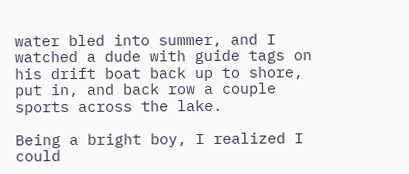water bled into summer, and I watched a dude with guide tags on his drift boat back up to shore, put in, and back row a couple sports across the lake.

Being a bright boy, I realized I could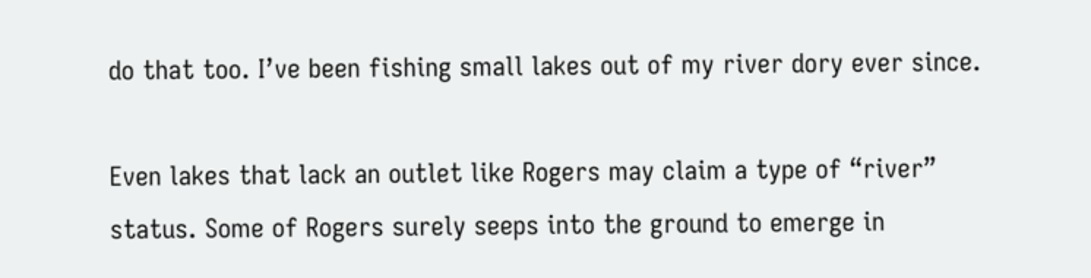do that too. I’ve been fishing small lakes out of my river dory ever since.

Even lakes that lack an outlet like Rogers may claim a type of “river” status. Some of Rogers surely seeps into the ground to emerge in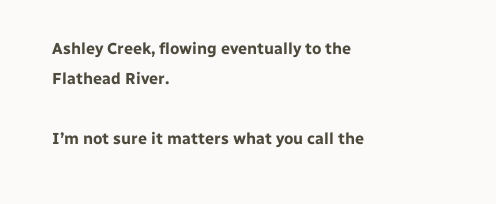Ashley Creek, flowing eventually to the Flathead River.

I’m not sure it matters what you call the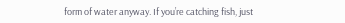form of water anyway. If you’re catching fish, just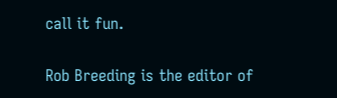call it fun.

Rob Breeding is the editor of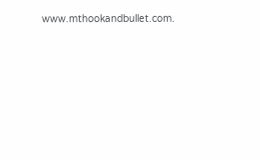www.mthookandbullet.com.